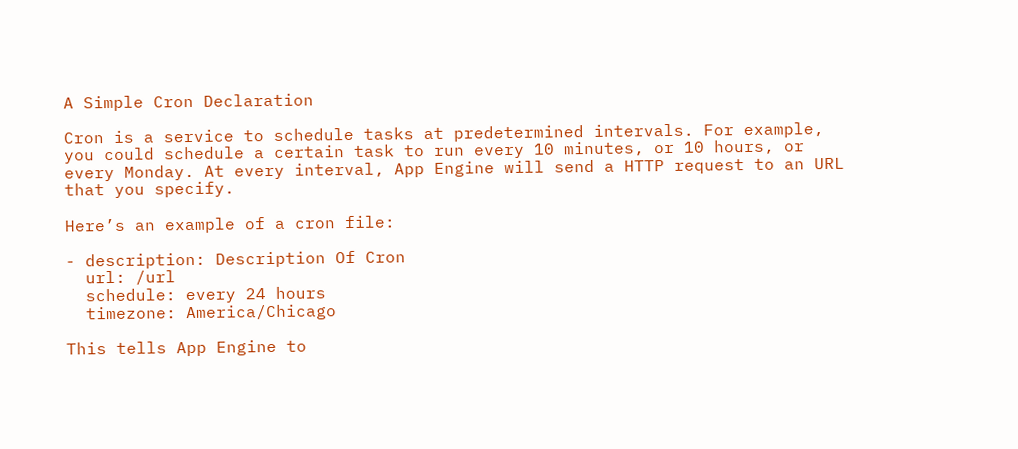A Simple Cron Declaration

Cron is a service to schedule tasks at predetermined intervals. For example, you could schedule a certain task to run every 10 minutes, or 10 hours, or every Monday. At every interval, App Engine will send a HTTP request to an URL that you specify.

Here’s an example of a cron file:

- description: Description Of Cron
  url: /url
  schedule: every 24 hours
  timezone: America/Chicago

This tells App Engine to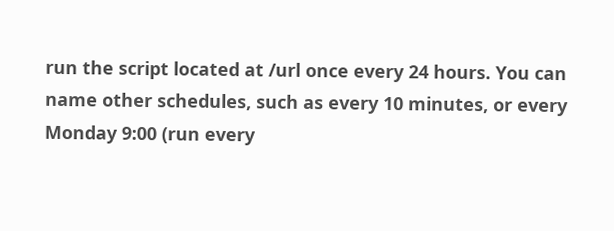run the script located at /url once every 24 hours. You can name other schedules, such as every 10 minutes, or every Monday 9:00 (run every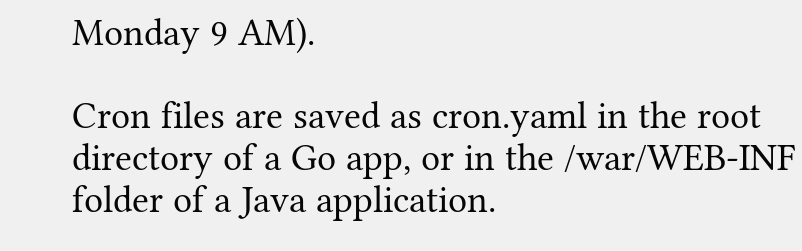Monday 9 AM).

Cron files are saved as cron.yaml in the root directory of a Go app, or in the /war/WEB-INF folder of a Java application.